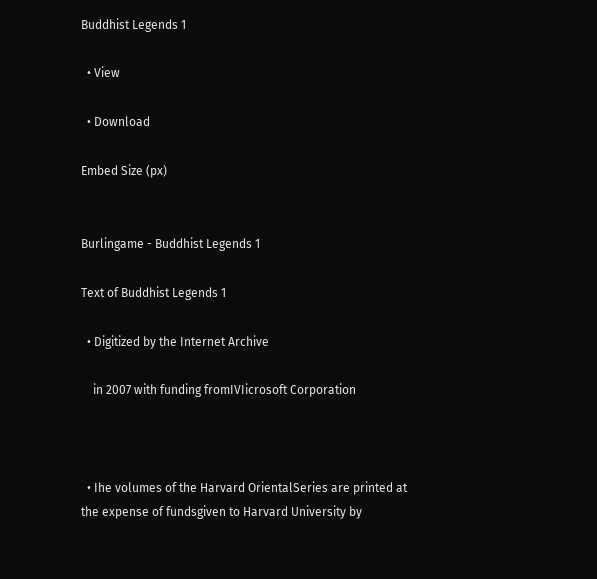Buddhist Legends 1

  • View

  • Download

Embed Size (px)


Burlingame - Buddhist Legends 1

Text of Buddhist Legends 1

  • Digitized by the Internet Archive

    in 2007 with funding fromIVIicrosoft Corporation



  • Ihe volumes of the Harvard OrientalSeries are printed at the expense of fundsgiven to Harvard University by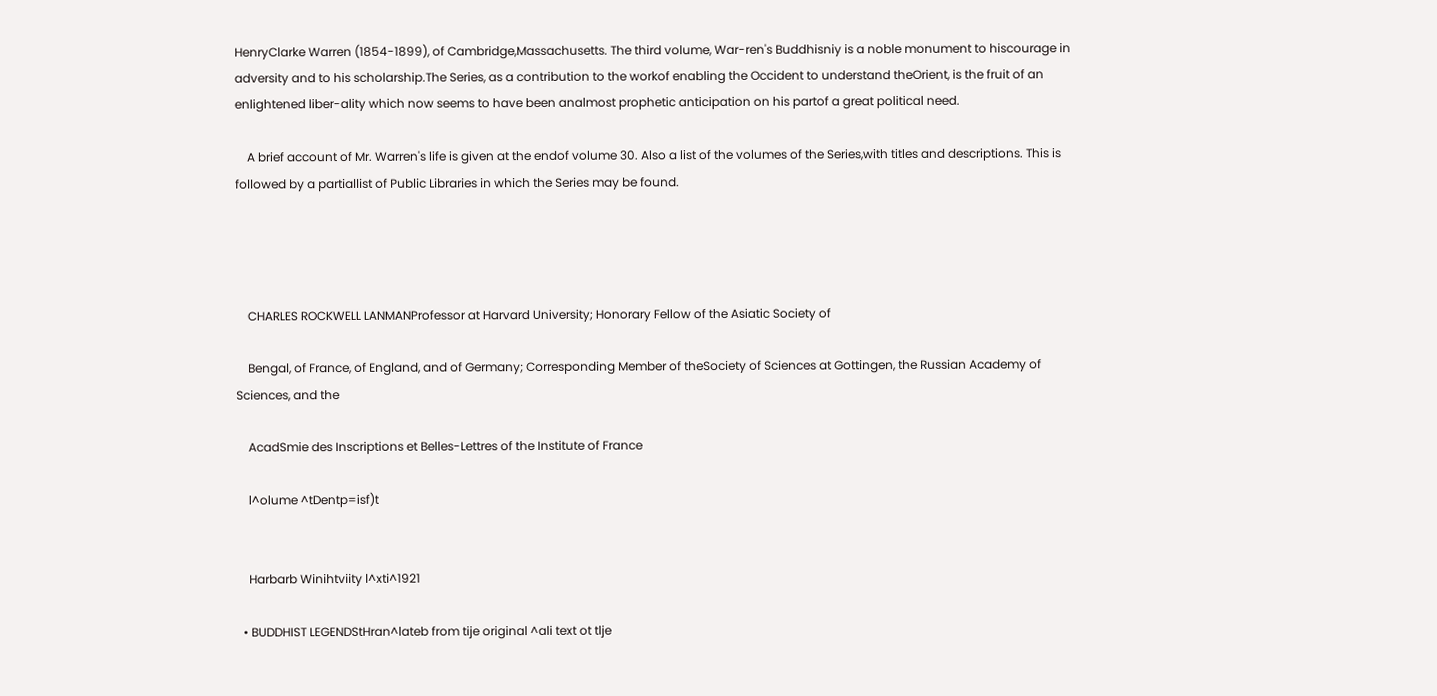HenryClarke Warren (1854-1899), of Cambridge,Massachusetts. The third volume, War-ren's Buddhisniy is a noble monument to hiscourage in adversity and to his scholarship.The Series, as a contribution to the workof enabling the Occident to understand theOrient, is the fruit of an enlightened liber-ality which now seems to have been analmost prophetic anticipation on his partof a great political need.

    A brief account of Mr. Warren's life is given at the endof volume 30. Also a list of the volumes of the Series,with titles and descriptions. This is followed by a partiallist of Public Libraries in which the Series may be found.




    CHARLES ROCKWELL LANMANProfessor at Harvard University; Honorary Fellow of the Asiatic Society of

    Bengal, of France, of England, and of Germany; Corresponding Member of theSociety of Sciences at Gottingen, the Russian Academy of Sciences, and the

    AcadSmie des Inscriptions et Belles-Lettres of the Institute of France

    l^olume ^tDentp=isf)t


    Harbarb Winihtviity l^xti^1921

  • BUDDHIST LEGENDStHran^lateb from tije original ^ali text ot tlje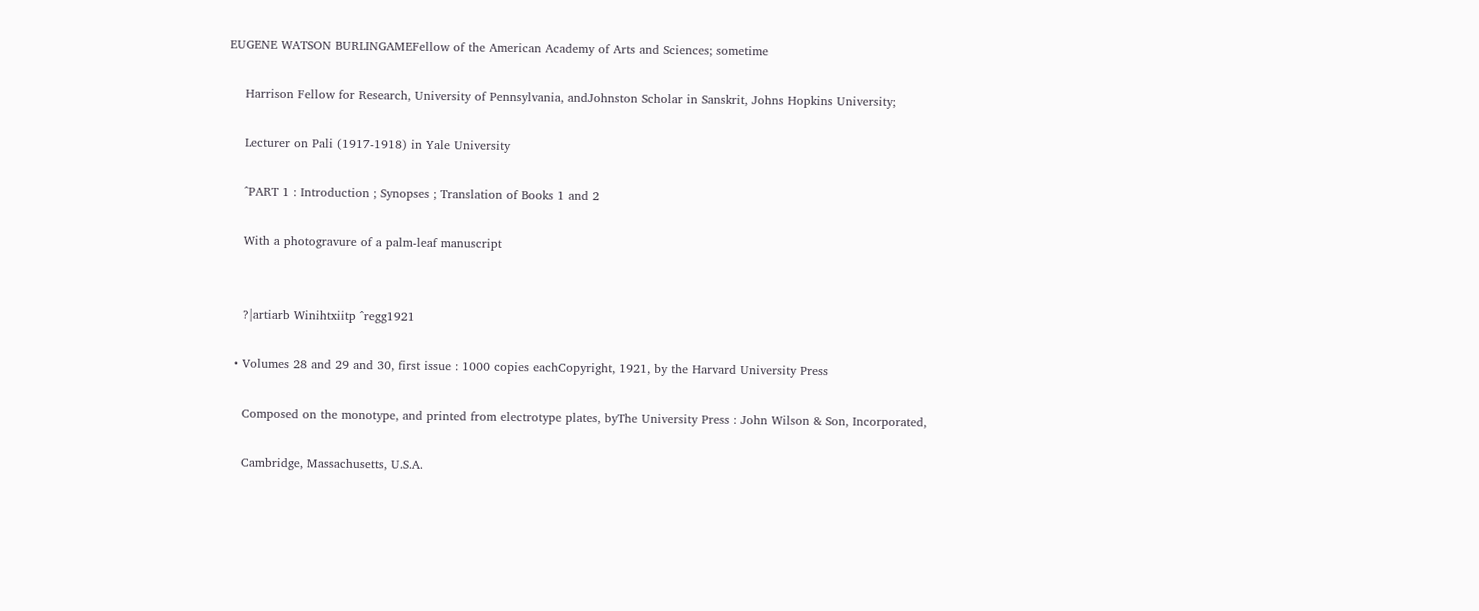EUGENE WATSON BURLINGAMEFellow of the American Academy of Arts and Sciences; sometime

    Harrison Fellow for Research, University of Pennsylvania, andJohnston Scholar in Sanskrit, Johns Hopkins University;

    Lecturer on Pali (1917-1918) in Yale University

    ^PART 1 : Introduction ; Synopses ; Translation of Books 1 and 2

    With a photogravure of a palm-leaf manuscript


    ?|artiarb Winihtxiitp ^regg1921

  • Volumes 28 and 29 and 30, first issue : 1000 copies eachCopyright, 1921, by the Harvard University Press

    Composed on the monotype, and printed from electrotype plates, byThe University Press : John Wilson & Son, Incorporated,

    Cambridge, Massachusetts, U.S.A.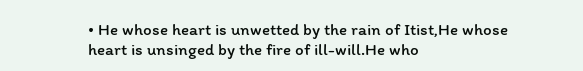• He whose heart is unwetted by the rain of Itist,He whose heart is unsinged by the fire of ill-will.He who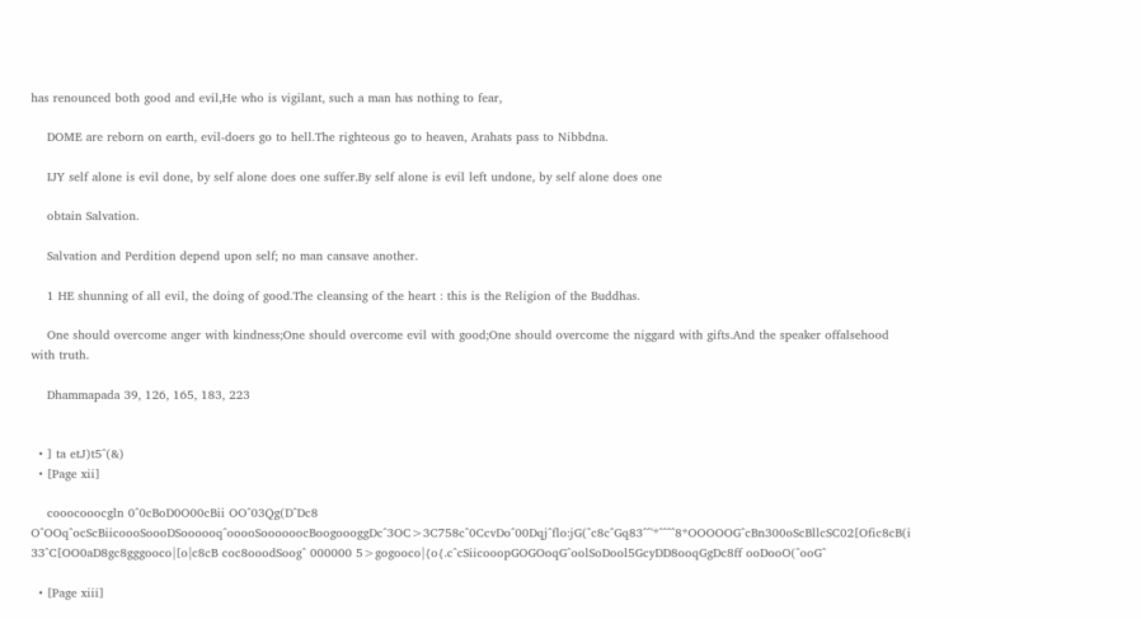has renounced both good and evil,He who is vigilant, such a man has nothing to fear,

    DOME are reborn on earth, evil-doers go to hell.The righteous go to heaven, Arahats pass to Nibbdna.

    IJY self alone is evil done, by self alone does one suffer.By self alone is evil left undone, by self alone does one

    obtain Salvation.

    Salvation and Perdition depend upon self; no man cansave another.

    1 HE shunning of all evil, the doing of good.The cleansing of the heart : this is the Religion of the Buddhas.

    One should overcome anger with kindness;One should overcome evil with good;One should overcome the niggard with gifts.And the speaker offalsehood with truth.

    Dhammapada 39, 126, 165, 183, 223


  • ] ta etJ)t5^(&)
  • [Page xii]

    cooocooocgln 0^0cBoD0O00cBii OO^03Qg(D^Dc8 O^OOq^ocScBiicoooSoooDSoooooq^ooooSoooooocBoogoooggDc^3OC>3C758c^0CcvDo^00Dqj^flo:jG(^c8c^Gq83^^'*^^^^8*OOOOOG^cBn300oScBllcSC02[Ofic8cB(i 33^C[OO0aD8gc8gggooco|[o|c8cB coc8ooodSoog^ 000000 5>gogooco|{o{.c^cSiicooopGOGOoqG^oolSoDool5GcyDD8ooqGgDc8ff ooDooO(^ooG^

  • [Page xiii]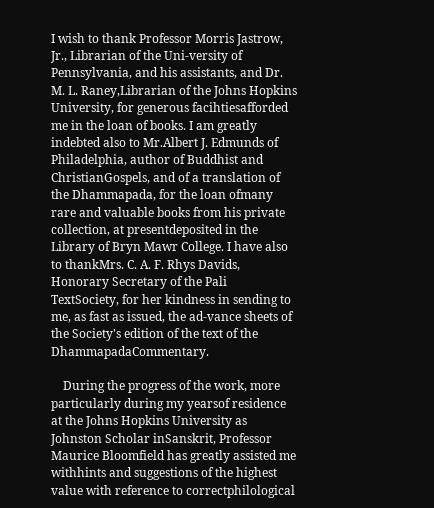I wish to thank Professor Morris Jastrow, Jr., Librarian of the Uni-versity of Pennsylvania, and his assistants, and Dr. M. L. Raney,Librarian of the Johns Hopkins University, for generous facihtiesafforded me in the loan of books. I am greatly indebted also to Mr.Albert J. Edmunds of Philadelphia, author of Buddhist and ChristianGospels, and of a translation of the Dhammapada, for the loan ofmany rare and valuable books from his private collection, at presentdeposited in the Library of Bryn Mawr College. I have also to thankMrs. C. A. F. Rhys Davids, Honorary Secretary of the Pali TextSociety, for her kindness in sending to me, as fast as issued, the ad-vance sheets of the Society's edition of the text of the DhammapadaCommentary.

    During the progress of the work, more particularly during my yearsof residence at the Johns Hopkins University as Johnston Scholar inSanskrit, Professor Maurice Bloomfield has greatly assisted me withhints and suggestions of the highest value with reference to correctphilological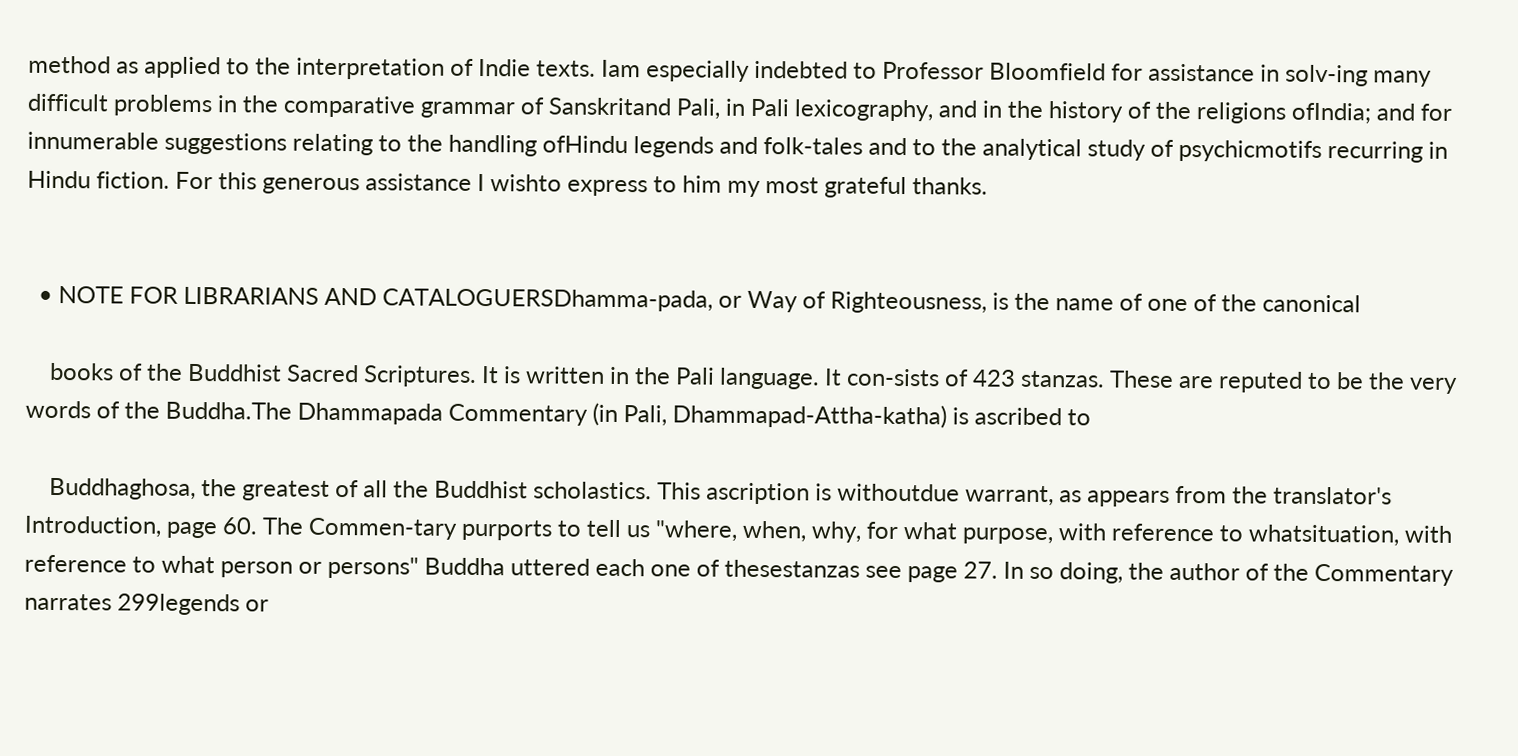method as applied to the interpretation of Indie texts. Iam especially indebted to Professor Bloomfield for assistance in solv-ing many difficult problems in the comparative grammar of Sanskritand Pali, in Pali lexicography, and in the history of the religions ofIndia; and for innumerable suggestions relating to the handling ofHindu legends and folk-tales and to the analytical study of psychicmotifs recurring in Hindu fiction. For this generous assistance I wishto express to him my most grateful thanks.


  • NOTE FOR LIBRARIANS AND CATALOGUERSDhamma-pada, or Way of Righteousness, is the name of one of the canonical

    books of the Buddhist Sacred Scriptures. It is written in the Pali language. It con-sists of 423 stanzas. These are reputed to be the very words of the Buddha.The Dhammapada Commentary (in Pali, Dhammapad-Attha-katha) is ascribed to

    Buddhaghosa, the greatest of all the Buddhist scholastics. This ascription is withoutdue warrant, as appears from the translator's Introduction, page 60. The Commen-tary purports to tell us "where, when, why, for what purpose, with reference to whatsituation, with reference to what person or persons" Buddha uttered each one of thesestanzas see page 27. In so doing, the author of the Commentary narrates 299legends or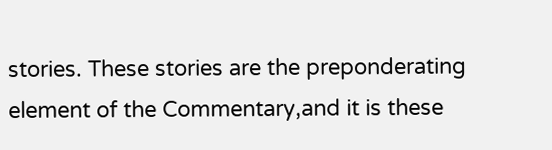stories. These stories are the preponderating element of the Commentary,and it is these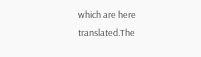which are here translated.The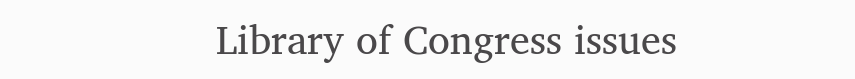Library of Congress issues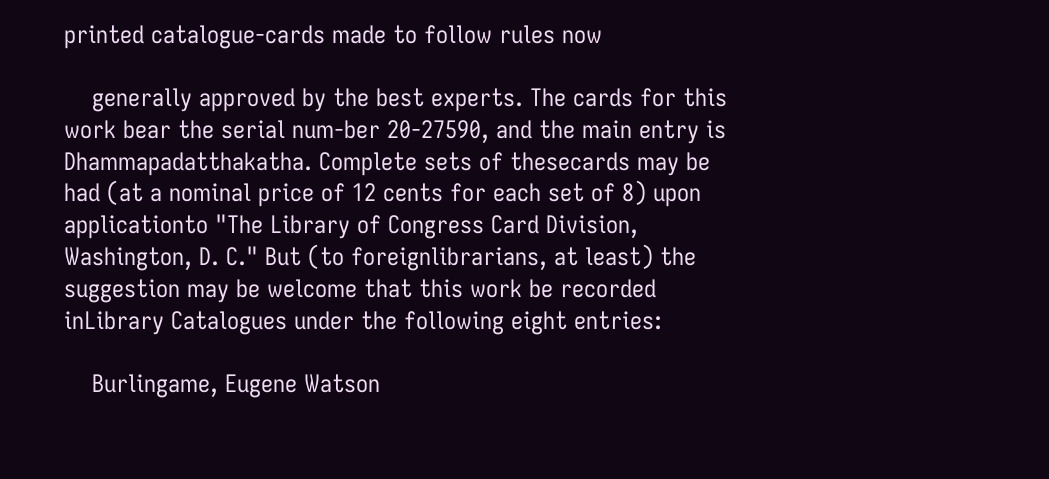printed catalogue-cards made to follow rules now

    generally approved by the best experts. The cards for this work bear the serial num-ber 20-27590, and the main entry is Dhammapadatthakatha. Complete sets of thesecards may be had (at a nominal price of 12 cents for each set of 8) upon applicationto "The Library of Congress Card Division, Washington, D. C." But (to foreignlibrarians, at least) the suggestion may be welcome that this work be recorded inLibrary Catalogues under the following eight entries:

    Burlingame, Eugene Watson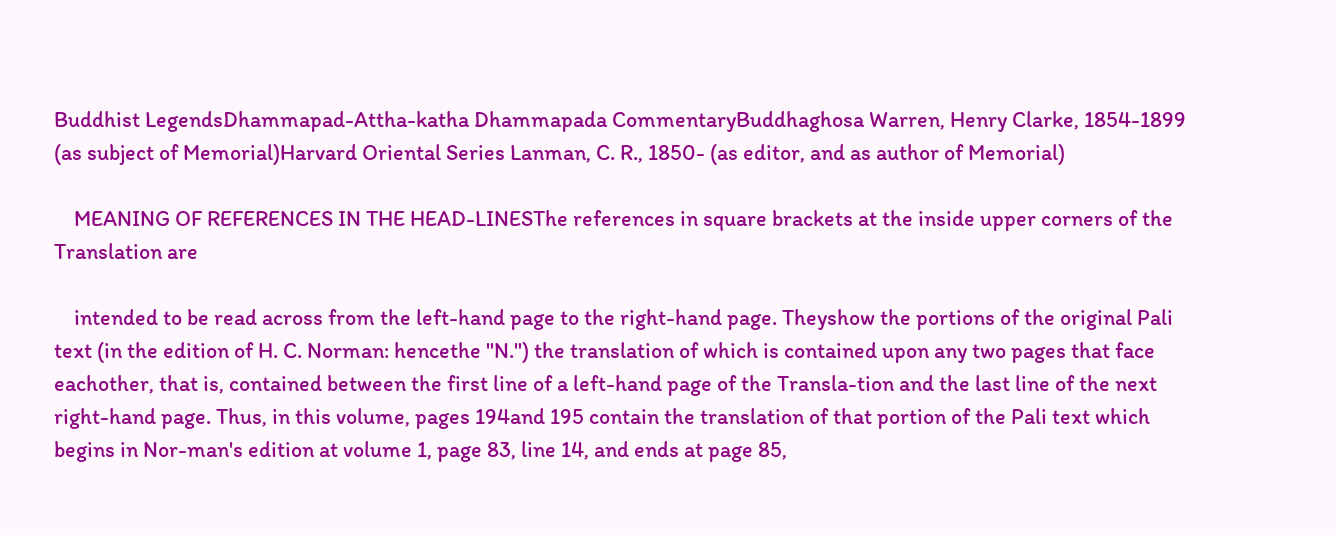Buddhist LegendsDhammapad-Attha-katha Dhammapada CommentaryBuddhaghosa Warren, Henry Clarke, 1854-1899 (as subject of Memorial)Harvard Oriental Series Lanman, C. R., 1850- (as editor, and as author of Memorial)

    MEANING OF REFERENCES IN THE HEAD-LINESThe references in square brackets at the inside upper corners of the Translation are

    intended to be read across from the left-hand page to the right-hand page. Theyshow the portions of the original Pali text (in the edition of H. C. Norman: hencethe "N.") the translation of which is contained upon any two pages that face eachother, that is, contained between the first line of a left-hand page of the Transla-tion and the last line of the next right-hand page. Thus, in this volume, pages 194and 195 contain the translation of that portion of the Pali text which begins in Nor-man's edition at volume 1, page 83, line 14, and ends at page 85,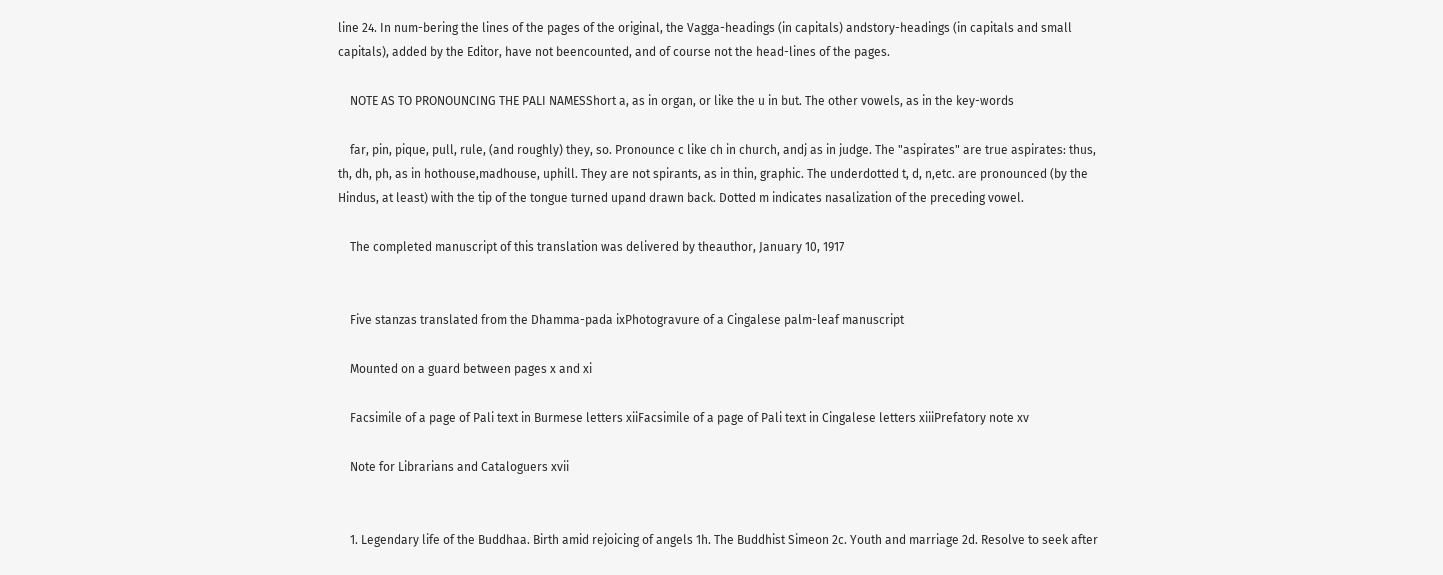line 24. In num-bering the lines of the pages of the original, the Vagga-headings (in capitals) andstory-headings (in capitals and small capitals), added by the Editor, have not beencounted, and of course not the head-lines of the pages.

    NOTE AS TO PRONOUNCING THE PALI NAMESShort a, as in organ, or like the u in but. The other vowels, as in the key-words

    far, pin, pique, pull, rule, (and roughly) they, so. Pronounce c like ch in church, andj as in judge. The "aspirates" are true aspirates: thus, th, dh, ph, as in hothouse,madhouse, uphill. They are not spirants, as in thin, graphic. The underdotted t, d, n,etc. are pronounced (by the Hindus, at least) with the tip of the tongue turned upand drawn back. Dotted m indicates nasalization of the preceding vowel.

    The completed manuscript of this translation was delivered by theauthor, January 10, 1917


    Five stanzas translated from the Dhamma-pada ixPhotogravure of a Cingalese palm-leaf manuscript

    Mounted on a guard between pages x and xi

    Facsimile of a page of Pali text in Burmese letters xiiFacsimile of a page of Pali text in Cingalese letters xiiiPrefatory note xv

    Note for Librarians and Cataloguers xvii


    1. Legendary life of the Buddhaa. Birth amid rejoicing of angels 1h. The Buddhist Simeon 2c. Youth and marriage 2d. Resolve to seek after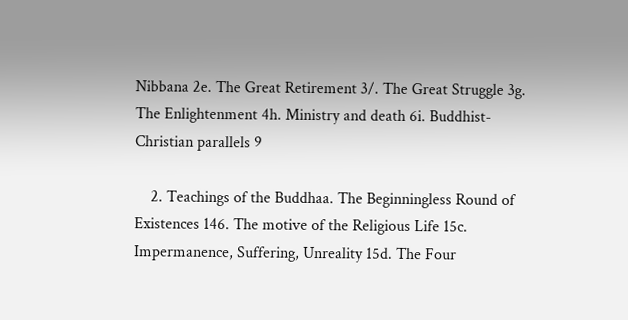Nibbana 2e. The Great Retirement 3/. The Great Struggle 3g. The Enlightenment 4h. Ministry and death 6i. Buddhist-Christian parallels 9

    2. Teachings of the Buddhaa. The Beginningless Round of Existences 146. The motive of the Religious Life 15c. Impermanence, Suffering, Unreality 15d. The Four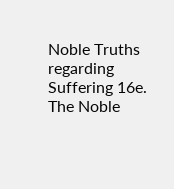Noble Truths regarding Suffering 16e. The Noble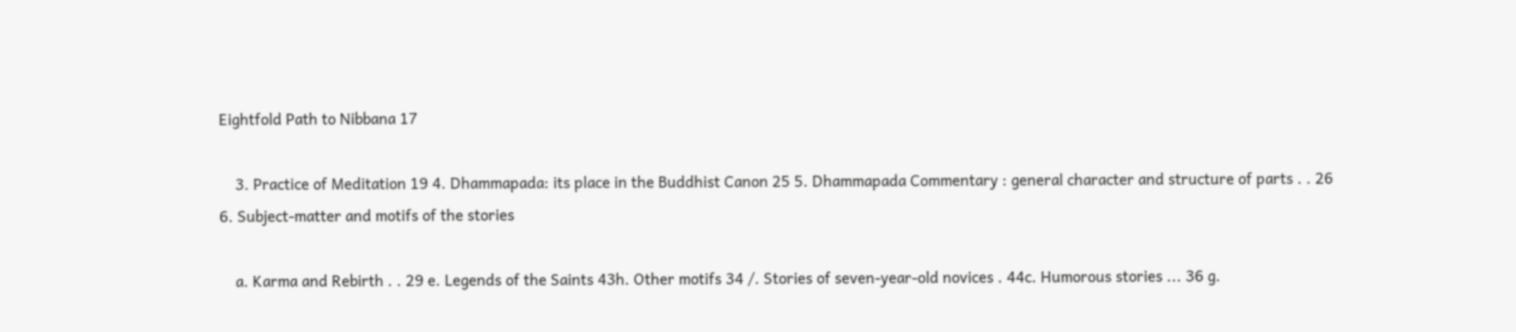Eightfold Path to Nibbana 17

    3. Practice of Meditation 19 4. Dhammapada: its place in the Buddhist Canon 25 5. Dhammapada Commentary : general character and structure of parts . . 26 6. Subject-matter and motifs of the stories

    a. Karma and Rebirth . . 29 e. Legends of the Saints 43h. Other motifs 34 /. Stories of seven-year-old novices . 44c. Humorous stories ... 36 g.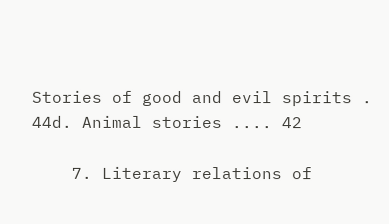Stories of good and evil spirits . 44d. Animal stories .... 42

    7. Literary relations of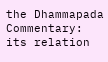the Dhammapada Commentary: its relation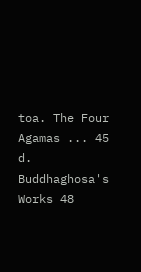toa. The Four Agamas ... 45 d. Buddhaghosa's Works 48